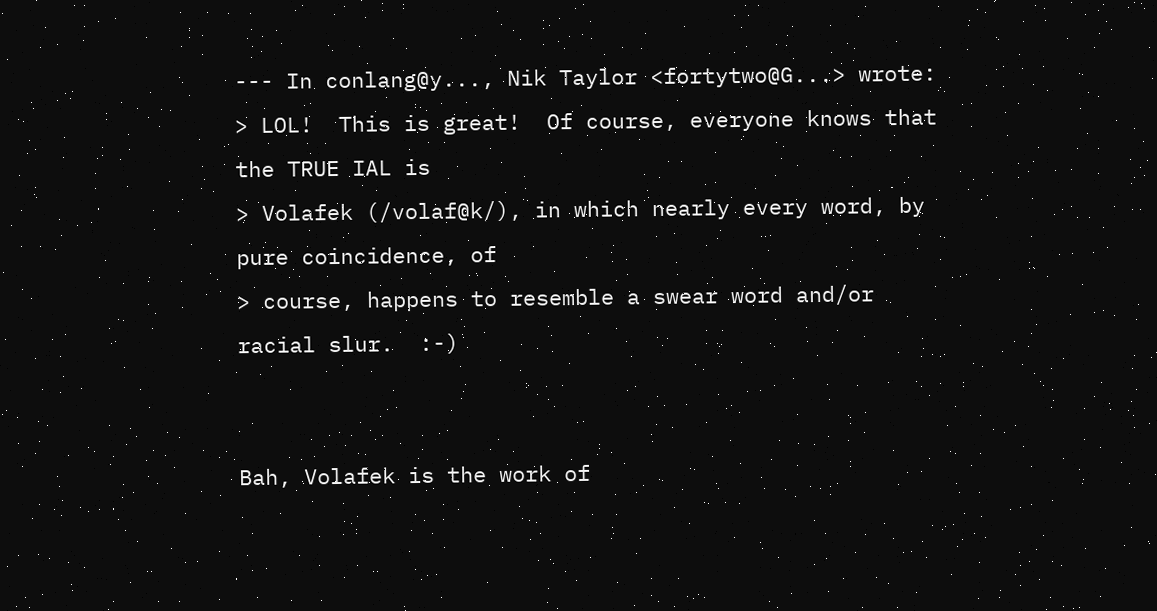--- In conlang@y..., Nik Taylor <fortytwo@G...> wrote:
> LOL!  This is great!  Of course, everyone knows that
the TRUE IAL is
> Volafek (/volaf@k/), in which nearly every word, by
pure coincidence, of
> course, happens to resemble a swear word and/or
racial slur.  :-)


Bah, Volafek is the work of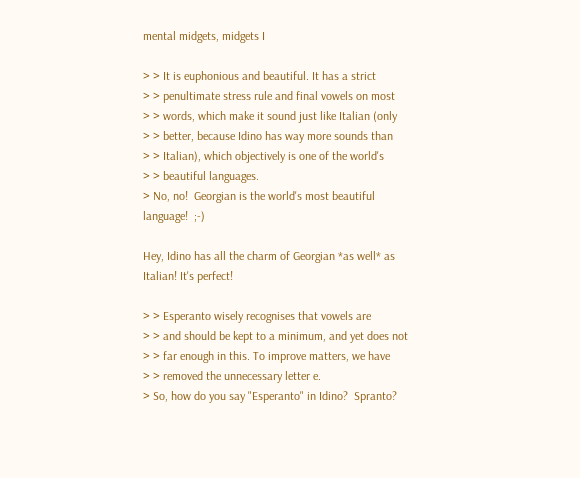mental midgets, midgets I

> > It is euphonious and beautiful. It has a strict
> > penultimate stress rule and final vowels on most
> > words, which make it sound just like Italian (only
> > better, because Idino has way more sounds than
> > Italian), which objectively is one of the world's
> > beautiful languages.
> No, no!  Georgian is the world's most beautiful
language!  ;-)

Hey, Idino has all the charm of Georgian *as well* as
Italian! It's perfect!

> > Esperanto wisely recognises that vowels are
> > and should be kept to a minimum, and yet does not
> > far enough in this. To improve matters, we have
> > removed the unnecessary letter e.
> So, how do you say "Esperanto" in Idino?  Spranto?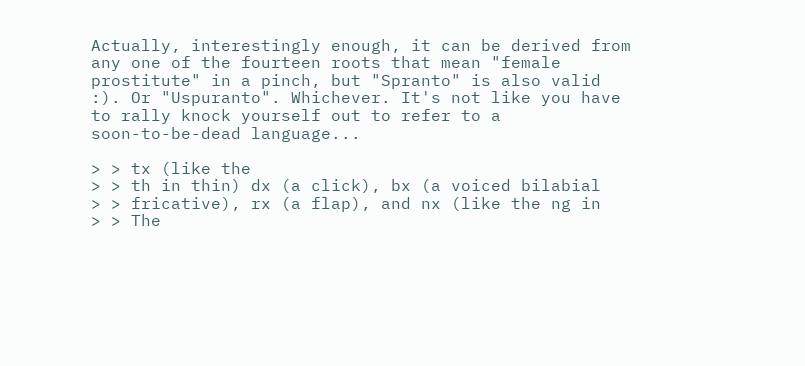Actually, interestingly enough, it can be derived from
any one of the fourteen roots that mean "female
prostitute" in a pinch, but "Spranto" is also valid
:). Or "Uspuranto". Whichever. It's not like you have
to rally knock yourself out to refer to a
soon-to-be-dead language...

> > tx (like the
> > th in thin) dx (a click), bx (a voiced bilabial
> > fricative), rx (a flap), and nx (like the ng in
> > The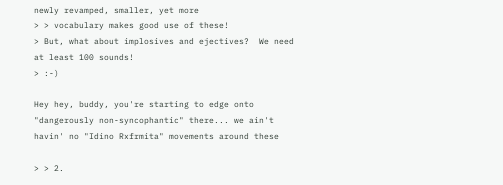newly revamped, smaller, yet more
> > vocabulary makes good use of these!
> But, what about implosives and ejectives?  We need
at least 100 sounds!
> :-)

Hey hey, buddy, you're starting to edge onto
"dangerously non-syncophantic" there... we ain't
havin' no "Idino Rxfrmita" movements around these

> > 2.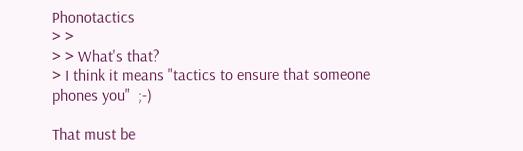Phonotactics
> >
> > What's that?
> I think it means "tactics to ensure that someone
phones you"  ;-)

That must be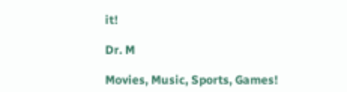it!

Dr. M

Movies, Music, Sports, Games!